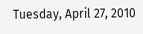Tuesday, April 27, 2010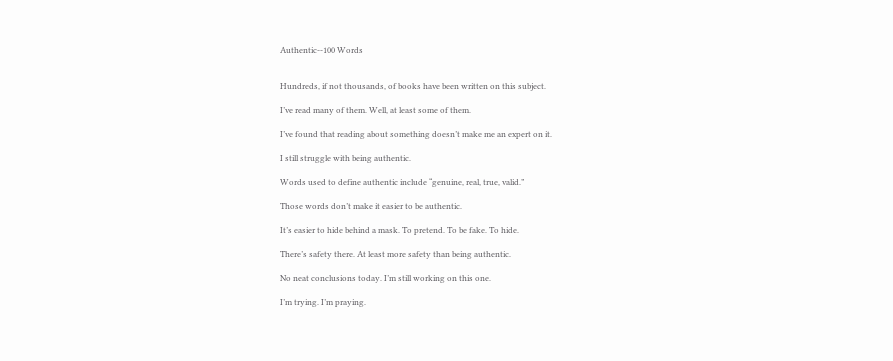Authentic--100 Words


Hundreds, if not thousands, of books have been written on this subject.

I’ve read many of them. Well, at least some of them.

I’ve found that reading about something doesn’t make me an expert on it.

I still struggle with being authentic.

Words used to define authentic include “genuine, real, true, valid.”

Those words don’t make it easier to be authentic.

It’s easier to hide behind a mask. To pretend. To be fake. To hide.

There’s safety there. At least more safety than being authentic.

No neat conclusions today. I’m still working on this one.

I’m trying. I’m praying.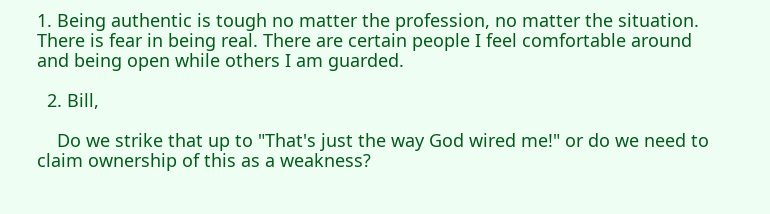1. Being authentic is tough no matter the profession, no matter the situation. There is fear in being real. There are certain people I feel comfortable around and being open while others I am guarded.

  2. Bill,

    Do we strike that up to "That's just the way God wired me!" or do we need to claim ownership of this as a weakness?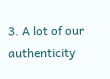3. A lot of our authenticity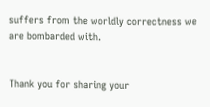suffers from the worldly correctness we are bombarded with.


Thank you for sharing your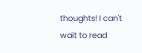thoughts! I can't wait to read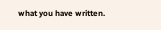what you have written.